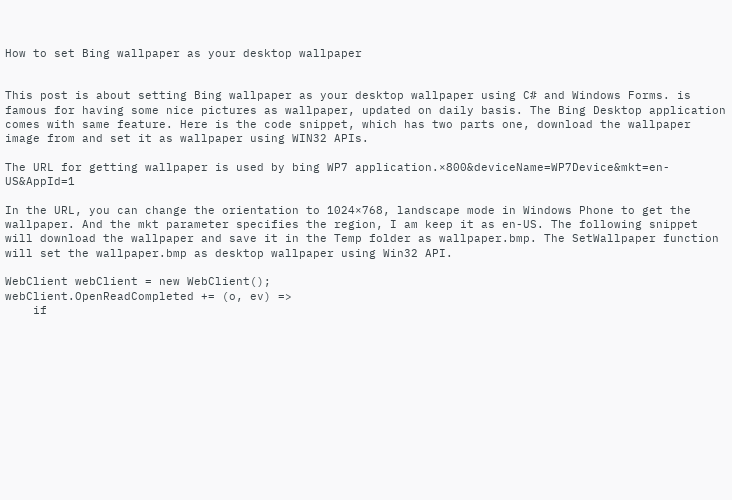How to set Bing wallpaper as your desktop wallpaper


This post is about setting Bing wallpaper as your desktop wallpaper using C# and Windows Forms. is famous for having some nice pictures as wallpaper, updated on daily basis. The Bing Desktop application comes with same feature. Here is the code snippet, which has two parts one, download the wallpaper image from and set it as wallpaper using WIN32 APIs.

The URL for getting wallpaper is used by bing WP7 application.×800&deviceName=WP7Device&mkt=en-US&AppId=1

In the URL, you can change the orientation to 1024×768, landscape mode in Windows Phone to get the wallpaper. And the mkt parameter specifies the region, I am keep it as en-US. The following snippet will download the wallpaper and save it in the Temp folder as wallpaper.bmp. The SetWallpaper function will set the wallpaper.bmp as desktop wallpaper using Win32 API.

WebClient webClient = new WebClient();
webClient.OpenReadCompleted += (o, ev) =>
    if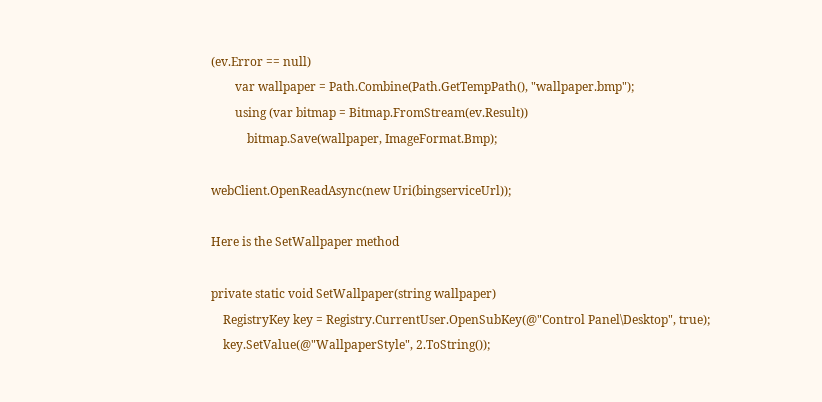(ev.Error == null)
        var wallpaper = Path.Combine(Path.GetTempPath(), "wallpaper.bmp");
        using (var bitmap = Bitmap.FromStream(ev.Result))
            bitmap.Save(wallpaper, ImageFormat.Bmp);

webClient.OpenReadAsync(new Uri(bingserviceUrl));

Here is the SetWallpaper method

private static void SetWallpaper(string wallpaper)
    RegistryKey key = Registry.CurrentUser.OpenSubKey(@"Control Panel\Desktop", true);
    key.SetValue(@"WallpaperStyle", 2.ToString());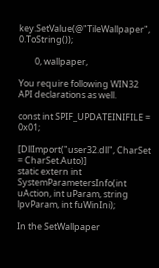key.SetValue(@"TileWallpaper", 0.ToString());

        0, wallpaper,

You require following WIN32 API declarations as well.

const int SPIF_UPDATEINIFILE = 0x01;

[DllImport("user32.dll", CharSet = CharSet.Auto)]
static extern int SystemParametersInfo(int uAction, int uParam, string lpvParam, int fuWinIni);

In the SetWallpaper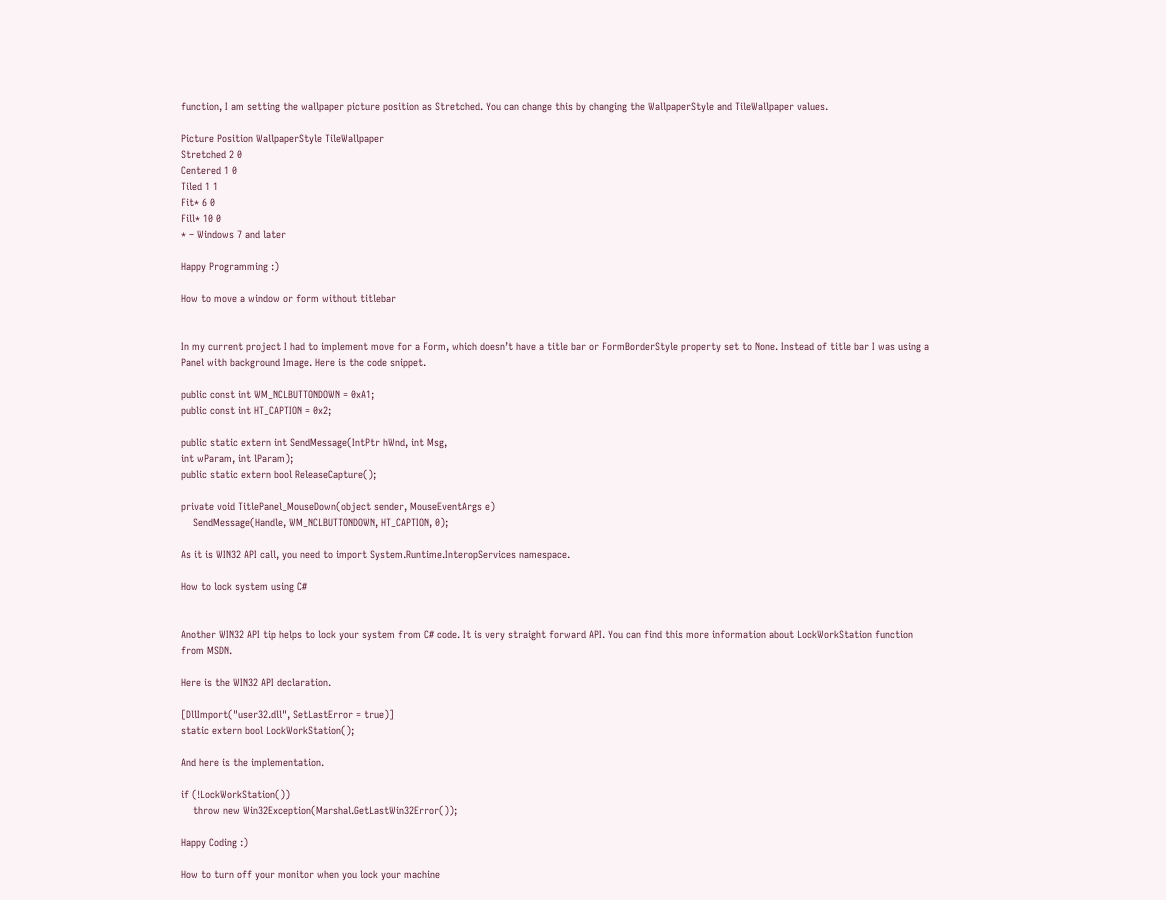function, I am setting the wallpaper picture position as Stretched. You can change this by changing the WallpaperStyle and TileWallpaper values.

Picture Position WallpaperStyle TileWallpaper
Stretched 2 0
Centered 1 0
Tiled 1 1
Fit* 6 0
Fill* 10 0
* – Windows 7 and later

Happy Programming :)

How to move a window or form without titlebar


In my current project I had to implement move for a Form, which doesn’t have a title bar or FormBorderStyle property set to None. Instead of title bar I was using a Panel with background Image. Here is the code snippet.

public const int WM_NCLBUTTONDOWN = 0xA1;
public const int HT_CAPTION = 0x2;

public static extern int SendMessage(IntPtr hWnd, int Msg,
int wParam, int lParam);
public static extern bool ReleaseCapture();

private void TitlePanel_MouseDown(object sender, MouseEventArgs e)
    SendMessage(Handle, WM_NCLBUTTONDOWN, HT_CAPTION, 0);

As it is WIN32 API call, you need to import System.Runtime.InteropServices namespace.

How to lock system using C#


Another WIN32 API tip helps to lock your system from C# code. It is very straight forward API. You can find this more information about LockWorkStation function from MSDN.

Here is the WIN32 API declaration.

[DllImport("user32.dll", SetLastError = true)]
static extern bool LockWorkStation();

And here is the implementation.

if (!LockWorkStation())
    throw new Win32Exception(Marshal.GetLastWin32Error());

Happy Coding :)

How to turn off your monitor when you lock your machine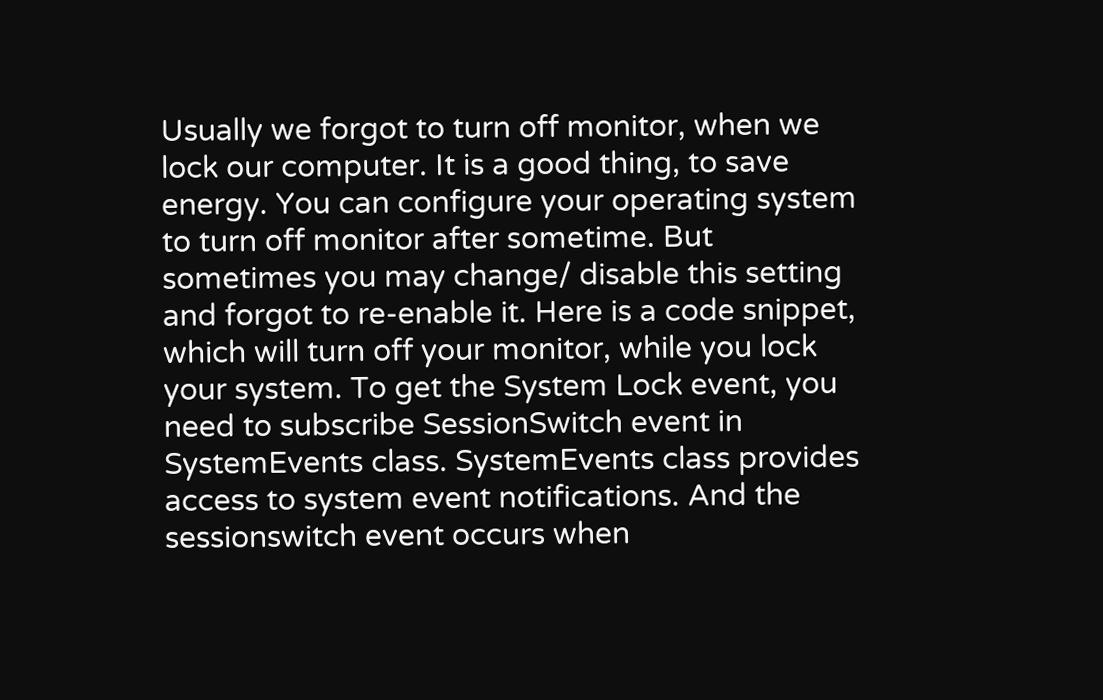Usually we forgot to turn off monitor, when we lock our computer. It is a good thing, to save energy. You can configure your operating system to turn off monitor after sometime. But sometimes you may change/ disable this setting and forgot to re-enable it. Here is a code snippet, which will turn off your monitor, while you lock your system. To get the System Lock event, you need to subscribe SessionSwitch event in SystemEvents class. SystemEvents class provides access to system event notifications. And the sessionswitch event occurs when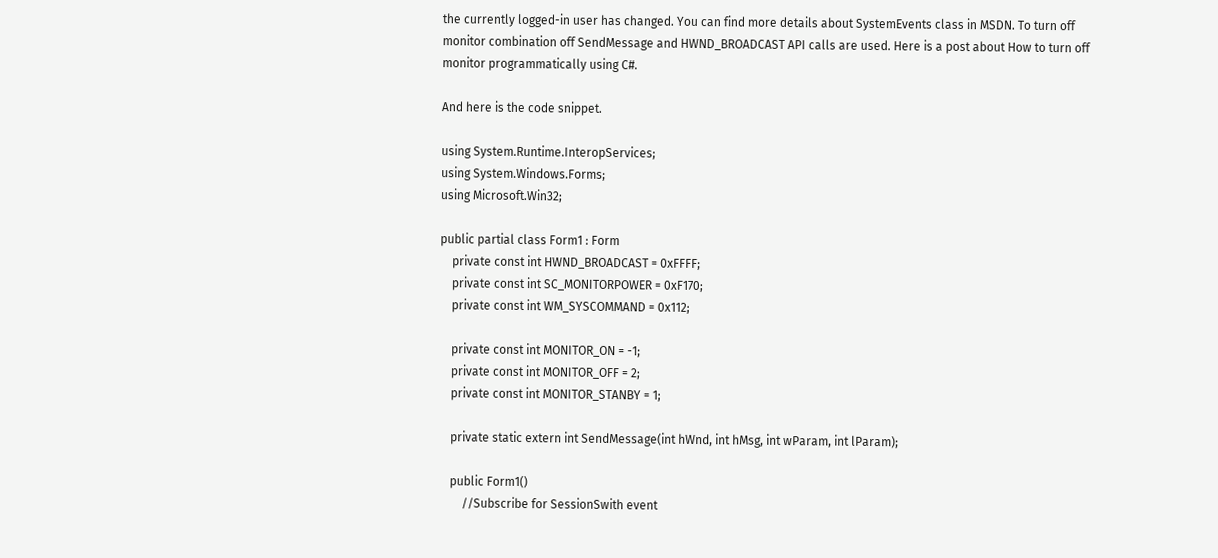the currently logged-in user has changed. You can find more details about SystemEvents class in MSDN. To turn off monitor combination off SendMessage and HWND_BROADCAST API calls are used. Here is a post about How to turn off monitor programmatically using C#.

And here is the code snippet.

using System.Runtime.InteropServices;
using System.Windows.Forms;
using Microsoft.Win32;

public partial class Form1 : Form
    private const int HWND_BROADCAST = 0xFFFF;
    private const int SC_MONITORPOWER = 0xF170;
    private const int WM_SYSCOMMAND = 0x112;

    private const int MONITOR_ON = -1;
    private const int MONITOR_OFF = 2;
    private const int MONITOR_STANBY = 1;

    private static extern int SendMessage(int hWnd, int hMsg, int wParam, int lParam);

    public Form1()
        //Subscribe for SessionSwith event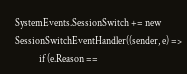SystemEvents.SessionSwitch += new SessionSwitchEventHandler((sender, e) =>
            if (e.Reason ==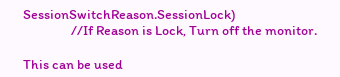SessionSwitchReason.SessionLock)
                //If Reason is Lock, Turn off the monitor.

This can be used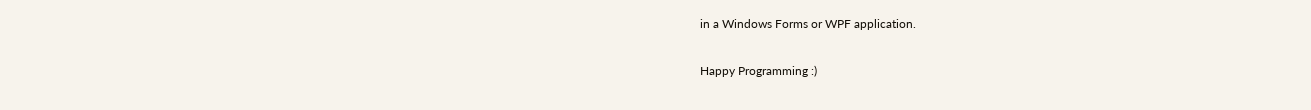in a Windows Forms or WPF application.

Happy Programming :)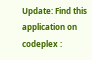Update: Find this application on codeplex :